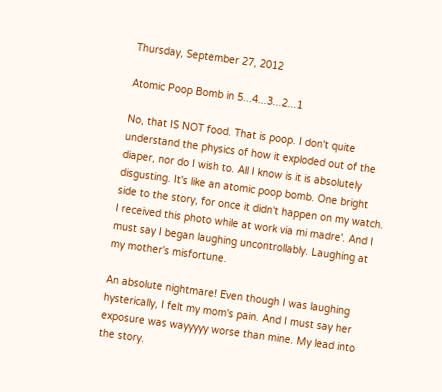Thursday, September 27, 2012

Atomic Poop Bomb in 5...4...3...2...1

No, that IS NOT food. That is poop. I don't quite understand the physics of how it exploded out of the diaper, nor do I wish to. All I know is it is absolutely disgusting. It's like an atomic poop bomb. One bright side to the story, for once it didn't happen on my watch. I received this photo while at work via mi madre'. And I must say I began laughing uncontrollably. Laughing at my mother's misfortune.

An absolute nightmare! Even though I was laughing hysterically, I felt my mom's pain. And I must say her exposure was wayyyyy worse than mine. My lead into the story.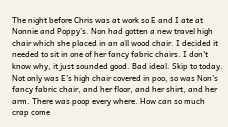The night before Chris was at work so E and I ate at Nonnie and Poppy's. Non had gotten a new travel high chair which she placed in an all wood chair. I decided it needed to sit in one of her fancy fabric chairs. I don't know why, it just sounded good. Bad ideal. Skip to today. Not only was E's high chair covered in poo, so was Non's fancy fabric chair, and her floor, and her shirt, and her arm. There was poop every where. How can so much crap come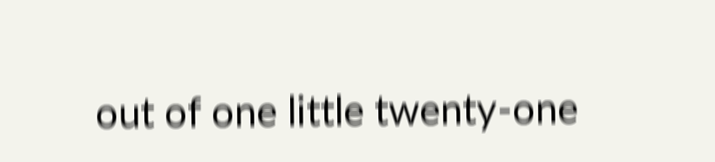out of one little twenty-one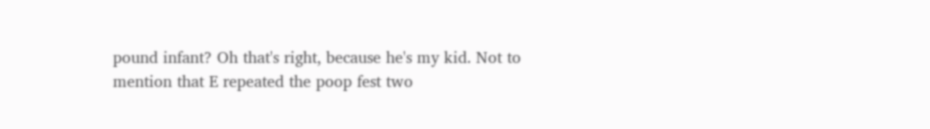pound infant? Oh that's right, because he's my kid. Not to mention that E repeated the poop fest two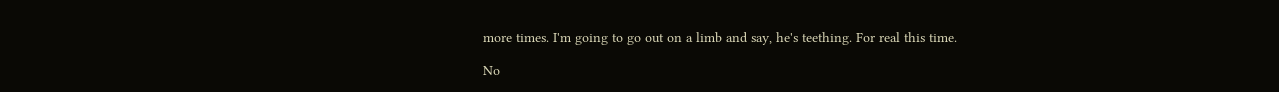more times. I'm going to go out on a limb and say, he's teething. For real this time.

No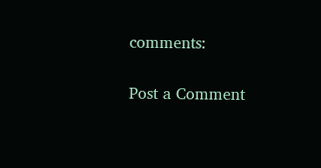comments:

Post a Comment